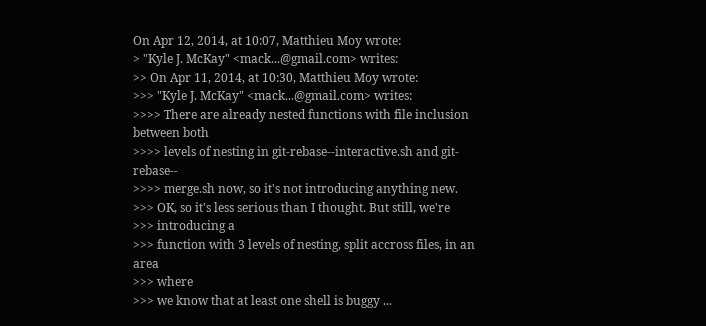On Apr 12, 2014, at 10:07, Matthieu Moy wrote:
> "Kyle J. McKay" <mack...@gmail.com> writes:
>> On Apr 11, 2014, at 10:30, Matthieu Moy wrote:
>>> "Kyle J. McKay" <mack...@gmail.com> writes:
>>>> There are already nested functions with file inclusion between both
>>>> levels of nesting in git-rebase--interactive.sh and git-rebase--
>>>> merge.sh now, so it's not introducing anything new.
>>> OK, so it's less serious than I thought. But still, we're
>>> introducing a
>>> function with 3 levels of nesting, split accross files, in an area
>>> where
>>> we know that at least one shell is buggy ...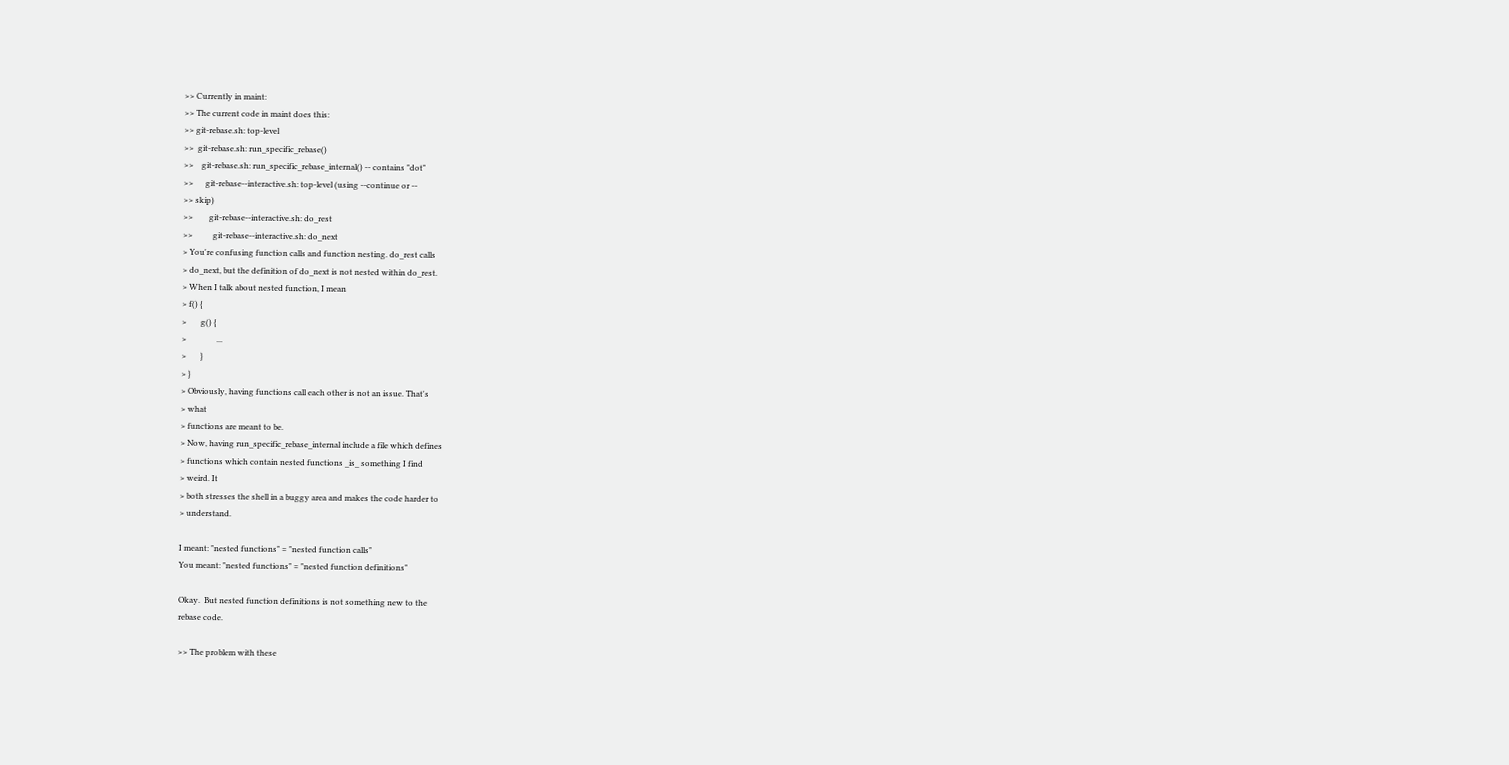>> Currently in maint:
>> The current code in maint does this:
>> git-rebase.sh: top-level
>>  git-rebase.sh: run_specific_rebase()
>>    git-rebase.sh: run_specific_rebase_internal() -- contains "dot"
>>      git-rebase--interactive.sh: top-level (using --continue or --
>> skip)
>>        git-rebase--interactive.sh: do_rest
>>          git-rebase--interactive.sh: do_next
> You're confusing function calls and function nesting. do_rest calls
> do_next, but the definition of do_next is not nested within do_rest.
> When I talk about nested function, I mean
> f() {
>       g() {
>               ...
>       }
> }
> Obviously, having functions call each other is not an issue. That's
> what
> functions are meant to be.
> Now, having run_specific_rebase_internal include a file which defines
> functions which contain nested functions _is_ something I find
> weird. It
> both stresses the shell in a buggy area and makes the code harder to
> understand.

I meant: "nested functions" = "nested function calls"
You meant: "nested functions" = "nested function definitions"

Okay.  But nested function definitions is not something new to the
rebase code.

>> The problem with these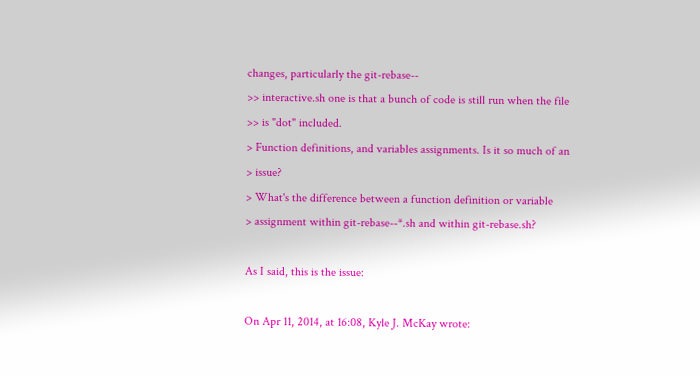changes, particularly the git-rebase--
>> interactive.sh one is that a bunch of code is still run when the file
>> is "dot" included.
> Function definitions, and variables assignments. Is it so much of an
> issue?
> What's the difference between a function definition or variable
> assignment within git-rebase--*.sh and within git-rebase.sh?

As I said, this is the issue:

On Apr 11, 2014, at 16:08, Kyle J. McKay wrote: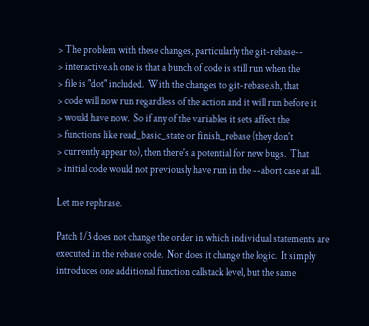> The problem with these changes, particularly the git-rebase--
> interactive.sh one is that a bunch of code is still run when the
> file is "dot" included.  With the changes to git-rebase.sh, that
> code will now run regardless of the action and it will run before it
> would have now.  So if any of the variables it sets affect the
> functions like read_basic_state or finish_rebase (they don't
> currently appear to), then there's a potential for new bugs.  That
> initial code would not previously have run in the --abort case at all.

Let me rephrase.

Patch 1/3 does not change the order in which individual statements are
executed in the rebase code.  Nor does it change the logic.  It simply
introduces one additional function callstack level, but the same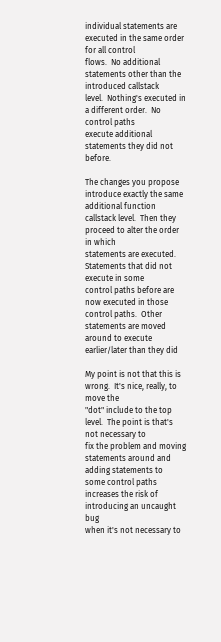individual statements are executed in the same order for all control
flows.  No additional statements other than the introduced callstack
level.  Nothing's executed in a different order.  No control paths
execute additional statements they did not before.

The changes you propose introduce exactly the same additional function
callstack level.  Then they proceed to alter the order in which
statements are executed.  Statements that did not execute in some
control paths before are now executed in those control paths.  Other
statements are moved around to execute earlier/later than they did

My point is not that this is wrong.  It's nice, really, to move the
"dot" include to the top level.  The point is that's not necessary to
fix the problem and moving statements around and adding statements to
some control paths increases the risk of introducing an uncaught bug
when it's not necessary to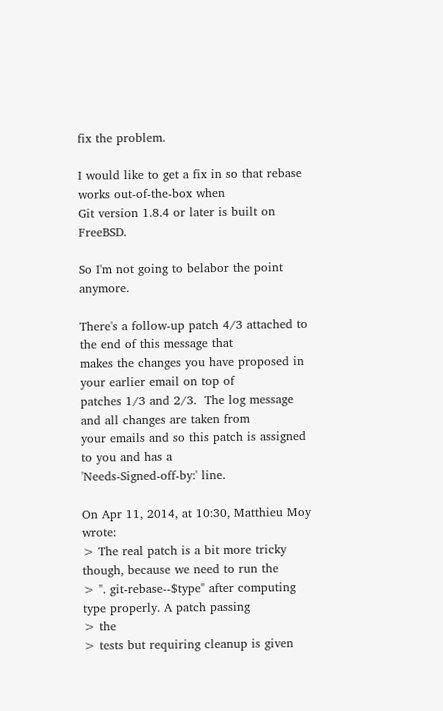fix the problem.

I would like to get a fix in so that rebase works out-of-the-box when
Git version 1.8.4 or later is built on FreeBSD.

So I'm not going to belabor the point anymore.

There's a follow-up patch 4/3 attached to the end of this message that
makes the changes you have proposed in your earlier email on top of
patches 1/3 and 2/3.  The log message and all changes are taken from
your emails and so this patch is assigned to you and has a
'Needs-Signed-off-by:' line.

On Apr 11, 2014, at 10:30, Matthieu Moy wrote:
> The real patch is a bit more tricky though, because we need to run the
> ". git-rebase--$type" after computing type properly. A patch passing
> the
> tests but requiring cleanup is given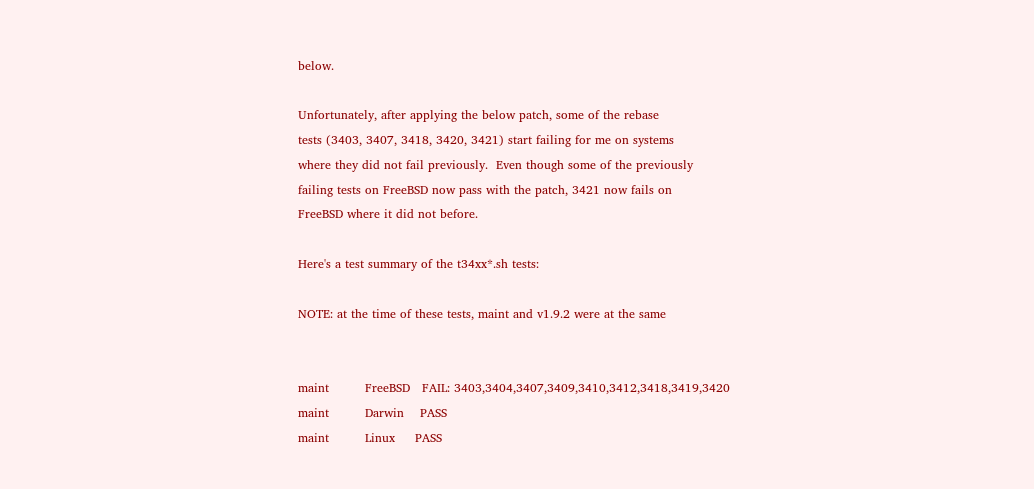below.

Unfortunately, after applying the below patch, some of the rebase
tests (3403, 3407, 3418, 3420, 3421) start failing for me on systems
where they did not fail previously.  Even though some of the previously
failing tests on FreeBSD now pass with the patch, 3421 now fails on
FreeBSD where it did not before.

Here's a test summary of the t34xx*.sh tests:

NOTE: at the time of these tests, maint and v1.9.2 were at the same


maint         FreeBSD   FAIL: 3403,3404,3407,3409,3410,3412,3418,3419,3420
maint         Darwin    PASS
maint         Linux     PASS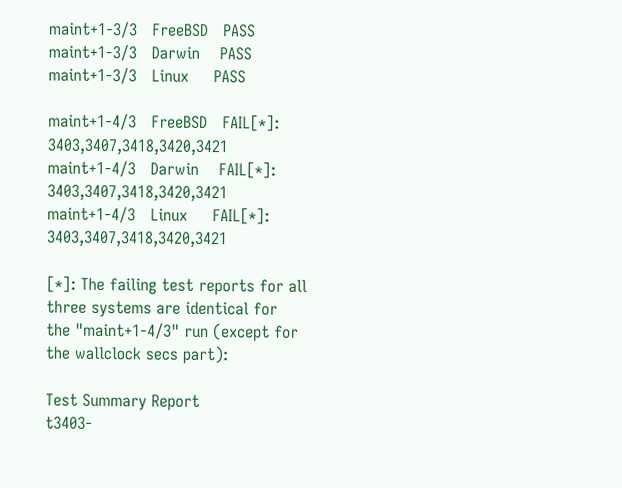maint+1-3/3   FreeBSD   PASS
maint+1-3/3   Darwin    PASS
maint+1-3/3   Linux     PASS

maint+1-4/3   FreeBSD   FAIL[*]: 3403,3407,3418,3420,3421
maint+1-4/3   Darwin    FAIL[*]: 3403,3407,3418,3420,3421
maint+1-4/3   Linux     FAIL[*]: 3403,3407,3418,3420,3421

[*]: The failing test reports for all three systems are identical for
the "maint+1-4/3" run (except for the wallclock secs part):

Test Summary Report
t3403-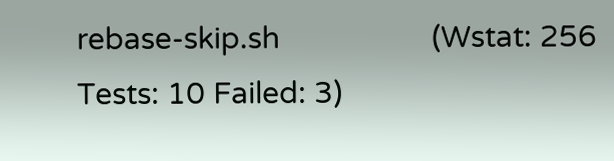rebase-skip.sh                   (Wstat: 256 Tests: 10 Failed: 3)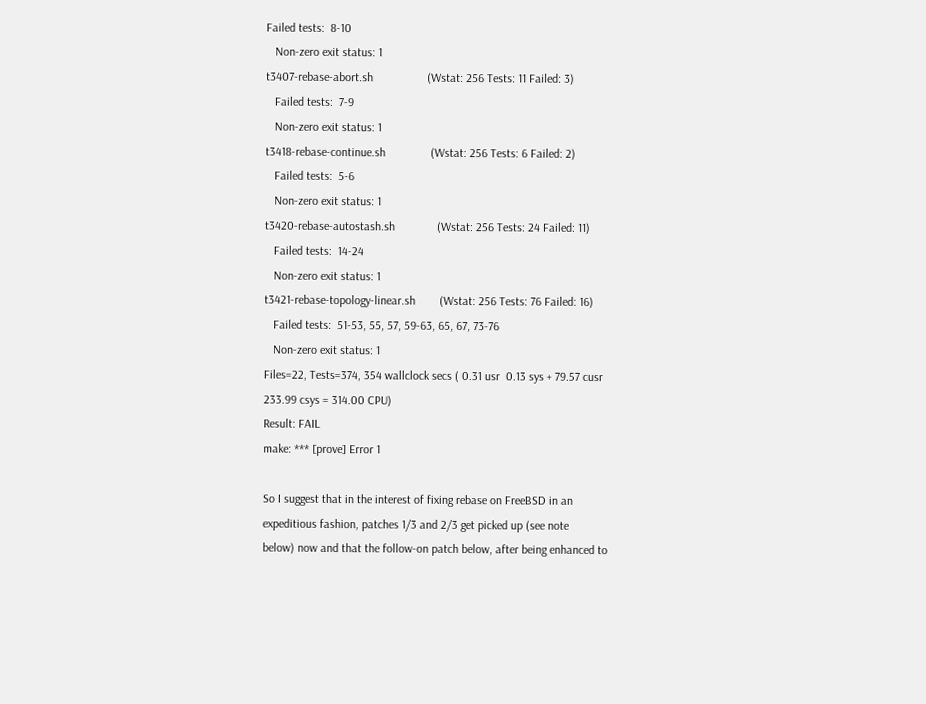Failed tests:  8-10
   Non-zero exit status: 1
t3407-rebase-abort.sh                  (Wstat: 256 Tests: 11 Failed: 3)
   Failed tests:  7-9
   Non-zero exit status: 1
t3418-rebase-continue.sh               (Wstat: 256 Tests: 6 Failed: 2)
   Failed tests:  5-6
   Non-zero exit status: 1
t3420-rebase-autostash.sh              (Wstat: 256 Tests: 24 Failed: 11)
   Failed tests:  14-24
   Non-zero exit status: 1
t3421-rebase-topology-linear.sh        (Wstat: 256 Tests: 76 Failed: 16)
   Failed tests:  51-53, 55, 57, 59-63, 65, 67, 73-76
   Non-zero exit status: 1
Files=22, Tests=374, 354 wallclock secs ( 0.31 usr  0.13 sys + 79.57 cusr
233.99 csys = 314.00 CPU)
Result: FAIL
make: *** [prove] Error 1

So I suggest that in the interest of fixing rebase on FreeBSD in an
expeditious fashion, patches 1/3 and 2/3 get picked up (see note
below) now and that the follow-on patch below, after being enhanced to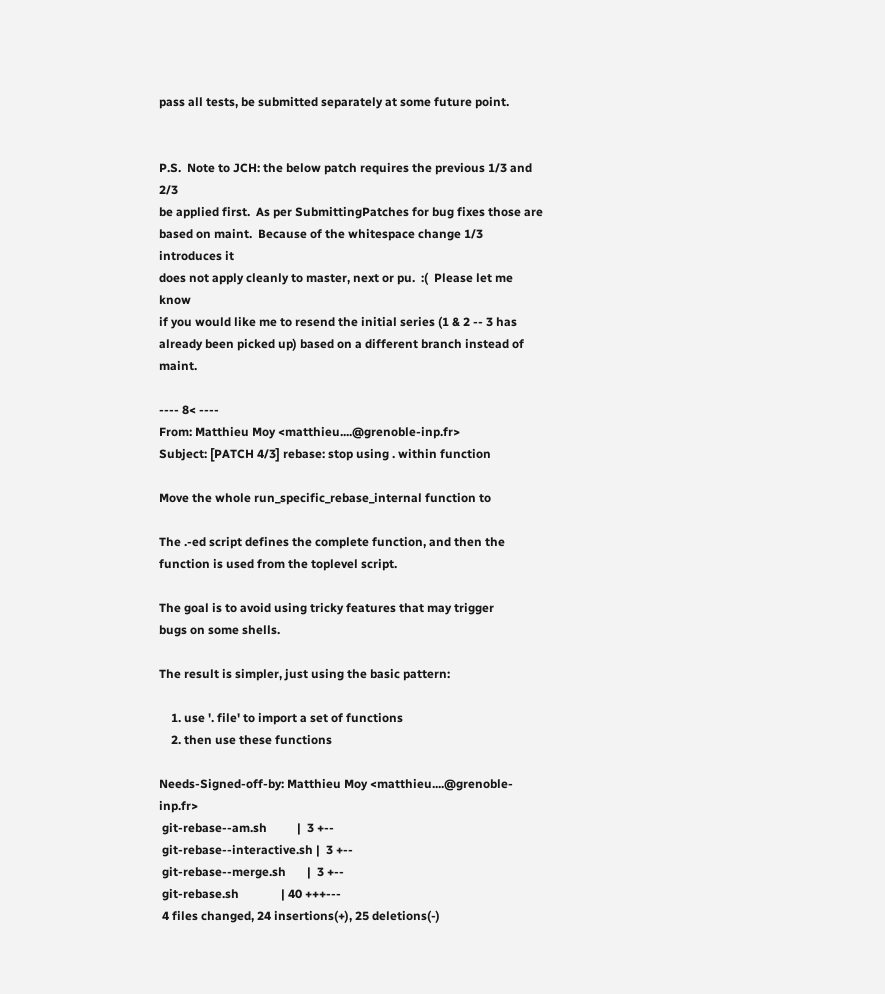pass all tests, be submitted separately at some future point.


P.S.  Note to JCH: the below patch requires the previous 1/3 and 2/3
be applied first.  As per SubmittingPatches for bug fixes those are
based on maint.  Because of the whitespace change 1/3 introduces it
does not apply cleanly to master, next or pu.  :(  Please let me know
if you would like me to resend the initial series (1 & 2 -- 3 has
already been picked up) based on a different branch instead of maint.

---- 8< ----
From: Matthieu Moy <matthieu....@grenoble-inp.fr>
Subject: [PATCH 4/3] rebase: stop using . within function

Move the whole run_specific_rebase_internal function to

The .-ed script defines the complete function, and then the
function is used from the toplevel script.

The goal is to avoid using tricky features that may trigger
bugs on some shells.

The result is simpler, just using the basic pattern:

    1. use '. file' to import a set of functions
    2. then use these functions

Needs-Signed-off-by: Matthieu Moy <matthieu....@grenoble-inp.fr>
 git-rebase--am.sh          |  3 +--
 git-rebase--interactive.sh |  3 +--
 git-rebase--merge.sh       |  3 +--
 git-rebase.sh              | 40 +++---
 4 files changed, 24 insertions(+), 25 deletions(-)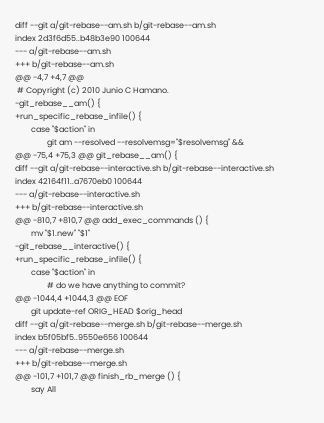diff --git a/git-rebase--am.sh b/git-rebase--am.sh
index 2d3f6d55..b48b3e90 100644
--- a/git-rebase--am.sh
+++ b/git-rebase--am.sh
@@ -4,7 +4,7 @@
 # Copyright (c) 2010 Junio C Hamano.
-git_rebase__am() {
+run_specific_rebase_infile() {
        case "$action" in
                git am --resolved --resolvemsg="$resolvemsg" &&
@@ -75,4 +75,3 @@ git_rebase__am() {
diff --git a/git-rebase--interactive.sh b/git-rebase--interactive.sh
index 42164f11..a7670eb0 100644
--- a/git-rebase--interactive.sh
+++ b/git-rebase--interactive.sh
@@ -810,7 +810,7 @@ add_exec_commands () {
        mv "$1.new" "$1"
-git_rebase__interactive() {
+run_specific_rebase_infile() {
        case "$action" in
                # do we have anything to commit?
@@ -1044,4 +1044,3 @@ EOF
        git update-ref ORIG_HEAD $orig_head
diff --git a/git-rebase--merge.sh b/git-rebase--merge.sh
index b5f05bf5..9550e656 100644
--- a/git-rebase--merge.sh
+++ b/git-rebase--merge.sh
@@ -101,7 +101,7 @@ finish_rb_merge () {
        say All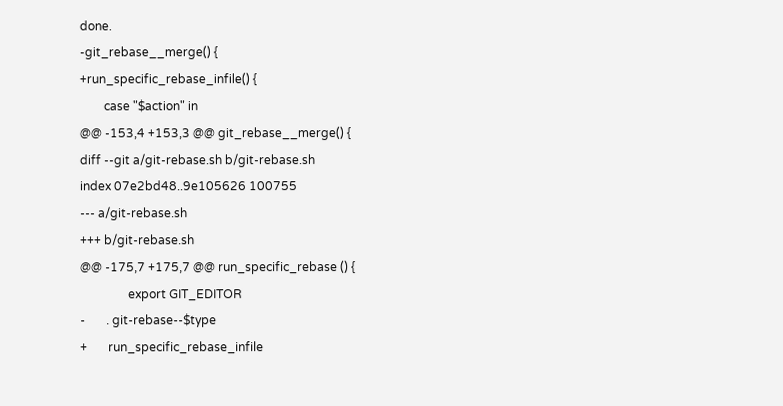done.
-git_rebase__merge() {
+run_specific_rebase_infile() {
        case "$action" in
@@ -153,4 +153,3 @@ git_rebase__merge() {
diff --git a/git-rebase.sh b/git-rebase.sh
index 07e2bd48..9e105626 100755
--- a/git-rebase.sh
+++ b/git-rebase.sh
@@ -175,7 +175,7 @@ run_specific_rebase () {
                export GIT_EDITOR
-       . git-rebase--$type
+       run_specific_rebase_infile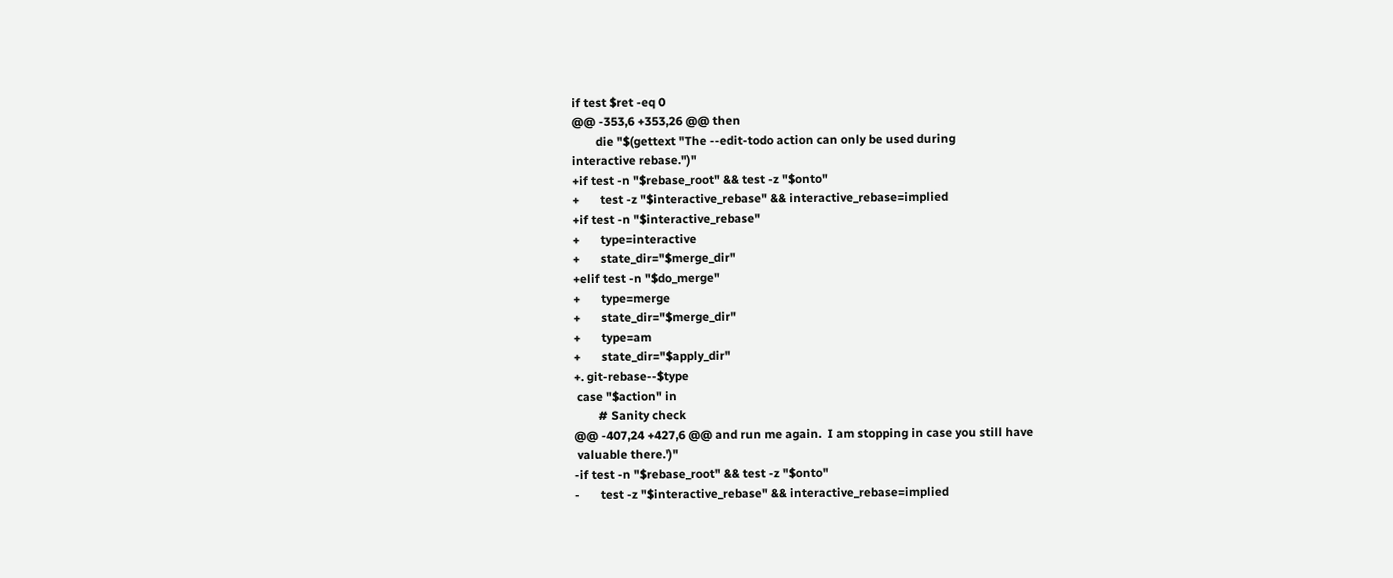if test $ret -eq 0
@@ -353,6 +353,26 @@ then
        die "$(gettext "The --edit-todo action can only be used during
interactive rebase.")"
+if test -n "$rebase_root" && test -z "$onto"
+       test -z "$interactive_rebase" && interactive_rebase=implied
+if test -n "$interactive_rebase"
+       type=interactive
+       state_dir="$merge_dir"
+elif test -n "$do_merge"
+       type=merge
+       state_dir="$merge_dir"
+       type=am
+       state_dir="$apply_dir"
+. git-rebase--$type
 case "$action" in
        # Sanity check
@@ -407,24 +427,6 @@ and run me again.  I am stopping in case you still have
 valuable there.')"
-if test -n "$rebase_root" && test -z "$onto"
-       test -z "$interactive_rebase" && interactive_rebase=implied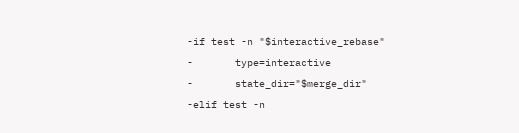-if test -n "$interactive_rebase"
-       type=interactive
-       state_dir="$merge_dir"
-elif test -n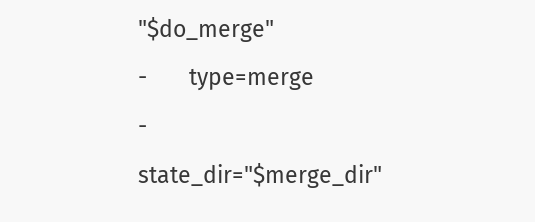"$do_merge"
-       type=merge
-       state_dir="$merge_dir"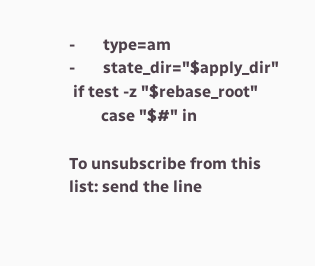-       type=am
-       state_dir="$apply_dir"
 if test -z "$rebase_root"
        case "$#" in

To unsubscribe from this list: send the line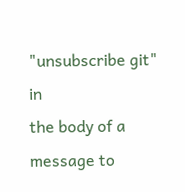"unsubscribe git" in
the body of a message to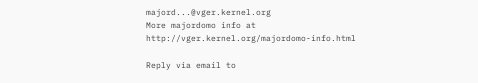majord...@vger.kernel.org
More majordomo info at  http://vger.kernel.org/majordomo-info.html

Reply via email to